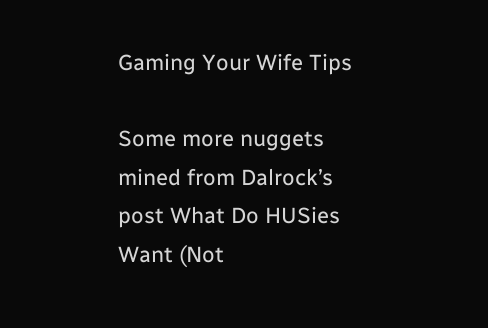Gaming Your Wife Tips

Some more nuggets mined from Dalrock’s post What Do HUSies Want (Not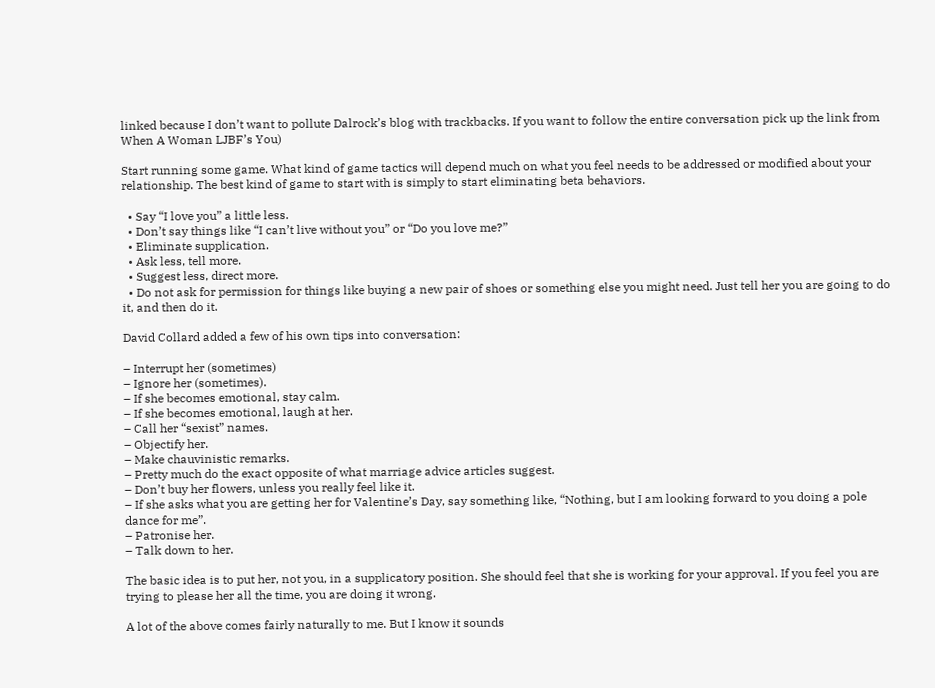linked because I don’t want to pollute Dalrock’s blog with trackbacks. If you want to follow the entire conversation pick up the link from When A Woman LJBF’s You)

Start running some game. What kind of game tactics will depend much on what you feel needs to be addressed or modified about your relationship. The best kind of game to start with is simply to start eliminating beta behaviors.

  • Say “I love you” a little less.
  • Don’t say things like “I can’t live without you” or “Do you love me?”
  • Eliminate supplication.
  • Ask less, tell more.
  • Suggest less, direct more.
  • Do not ask for permission for things like buying a new pair of shoes or something else you might need. Just tell her you are going to do it, and then do it.

David Collard added a few of his own tips into conversation:

– Interrupt her (sometimes)
– Ignore her (sometimes).
– If she becomes emotional, stay calm.
– If she becomes emotional, laugh at her.
– Call her “sexist” names.
– Objectify her.
– Make chauvinistic remarks.
– Pretty much do the exact opposite of what marriage advice articles suggest.
– Don’t buy her flowers, unless you really feel like it.
– If she asks what you are getting her for Valentine’s Day, say something like, “Nothing, but I am looking forward to you doing a pole dance for me”.
– Patronise her.
– Talk down to her.

The basic idea is to put her, not you, in a supplicatory position. She should feel that she is working for your approval. If you feel you are trying to please her all the time, you are doing it wrong.

A lot of the above comes fairly naturally to me. But I know it sounds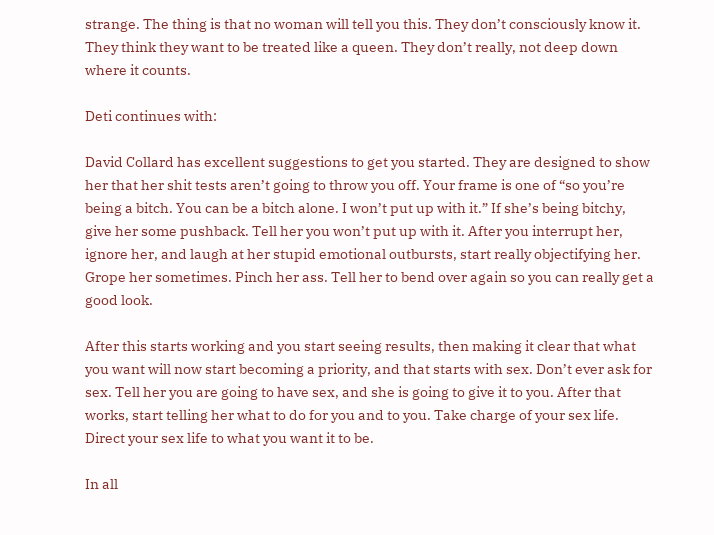strange. The thing is that no woman will tell you this. They don’t consciously know it. They think they want to be treated like a queen. They don’t really, not deep down where it counts.

Deti continues with:

David Collard has excellent suggestions to get you started. They are designed to show her that her shit tests aren’t going to throw you off. Your frame is one of “so you’re being a bitch. You can be a bitch alone. I won’t put up with it.” If she’s being bitchy, give her some pushback. Tell her you won’t put up with it. After you interrupt her, ignore her, and laugh at her stupid emotional outbursts, start really objectifying her. Grope her sometimes. Pinch her ass. Tell her to bend over again so you can really get a good look.

After this starts working and you start seeing results, then making it clear that what you want will now start becoming a priority, and that starts with sex. Don’t ever ask for sex. Tell her you are going to have sex, and she is going to give it to you. After that works, start telling her what to do for you and to you. Take charge of your sex life. Direct your sex life to what you want it to be.

In all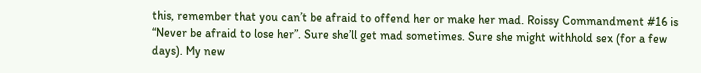this, remember that you can’t be afraid to offend her or make her mad. Roissy Commandment #16 is “Never be afraid to lose her”. Sure she’ll get mad sometimes. Sure she might withhold sex (for a few days). My new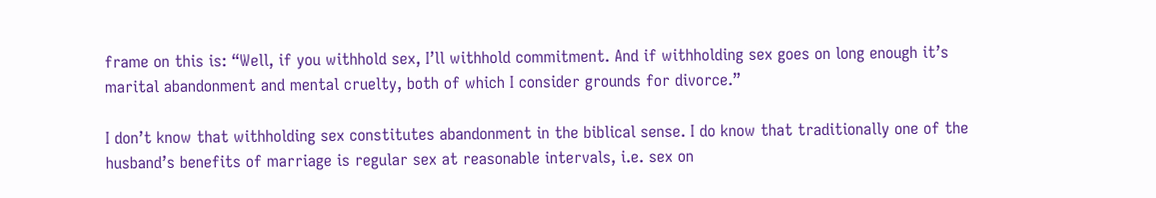frame on this is: “Well, if you withhold sex, I’ll withhold commitment. And if withholding sex goes on long enough it’s marital abandonment and mental cruelty, both of which I consider grounds for divorce.”

I don’t know that withholding sex constitutes abandonment in the biblical sense. I do know that traditionally one of the husband’s benefits of marriage is regular sex at reasonable intervals, i.e. sex on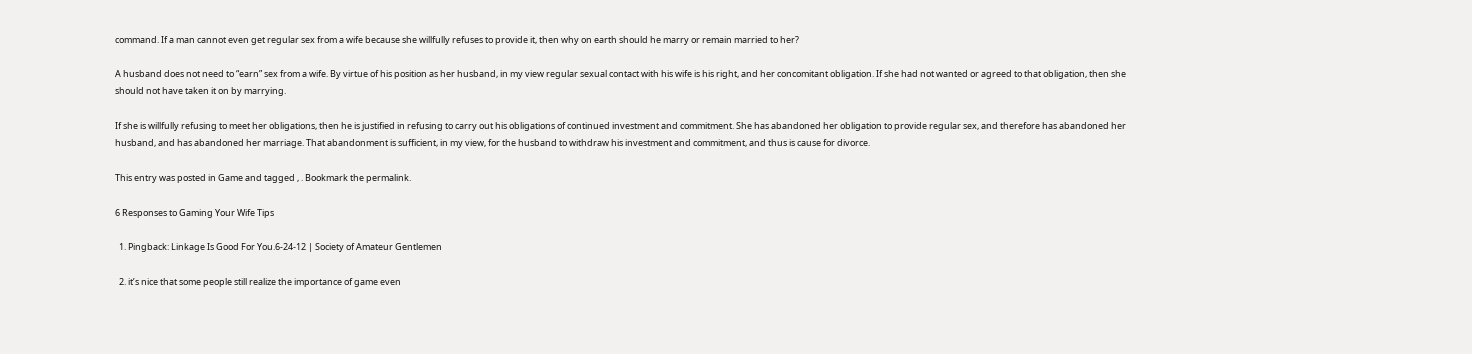command. If a man cannot even get regular sex from a wife because she willfully refuses to provide it, then why on earth should he marry or remain married to her?

A husband does not need to “earn” sex from a wife. By virtue of his position as her husband, in my view regular sexual contact with his wife is his right, and her concomitant obligation. If she had not wanted or agreed to that obligation, then she should not have taken it on by marrying.

If she is willfully refusing to meet her obligations, then he is justified in refusing to carry out his obligations of continued investment and commitment. She has abandoned her obligation to provide regular sex, and therefore has abandoned her husband, and has abandoned her marriage. That abandonment is sufficient, in my view, for the husband to withdraw his investment and commitment, and thus is cause for divorce.

This entry was posted in Game and tagged , . Bookmark the permalink.

6 Responses to Gaming Your Wife Tips

  1. Pingback: Linkage Is Good For You.6-24-12 | Society of Amateur Gentlemen

  2. it’s nice that some people still realize the importance of game even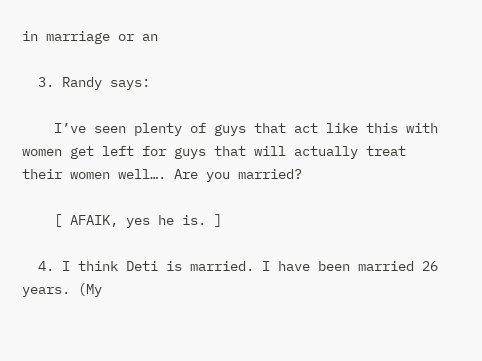in marriage or an

  3. Randy says:

    I’ve seen plenty of guys that act like this with women get left for guys that will actually treat their women well…. Are you married?

    [ AFAIK, yes he is. ]

  4. I think Deti is married. I have been married 26 years. (My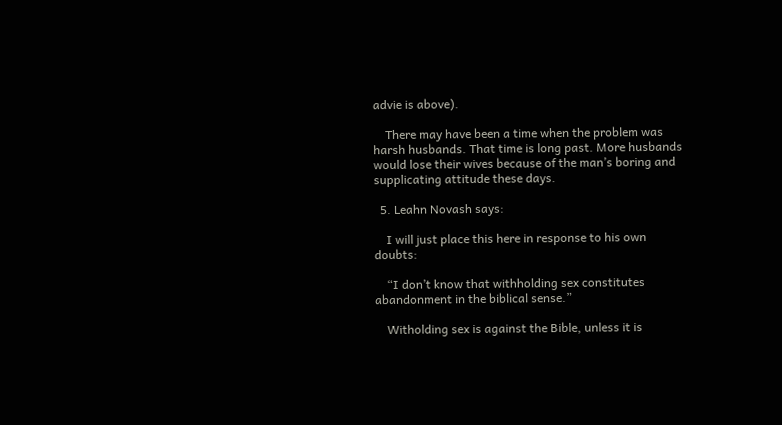advie is above).

    There may have been a time when the problem was harsh husbands. That time is long past. More husbands would lose their wives because of the man’s boring and supplicating attitude these days.

  5. Leahn Novash says:

    I will just place this here in response to his own doubts:

    “I don’t know that withholding sex constitutes abandonment in the biblical sense.”

    Witholding sex is against the Bible, unless it is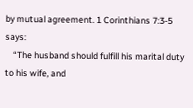by mutual agreement. 1 Corinthians 7:3-5 says:
    “The husband should fulfill his marital duty to his wife, and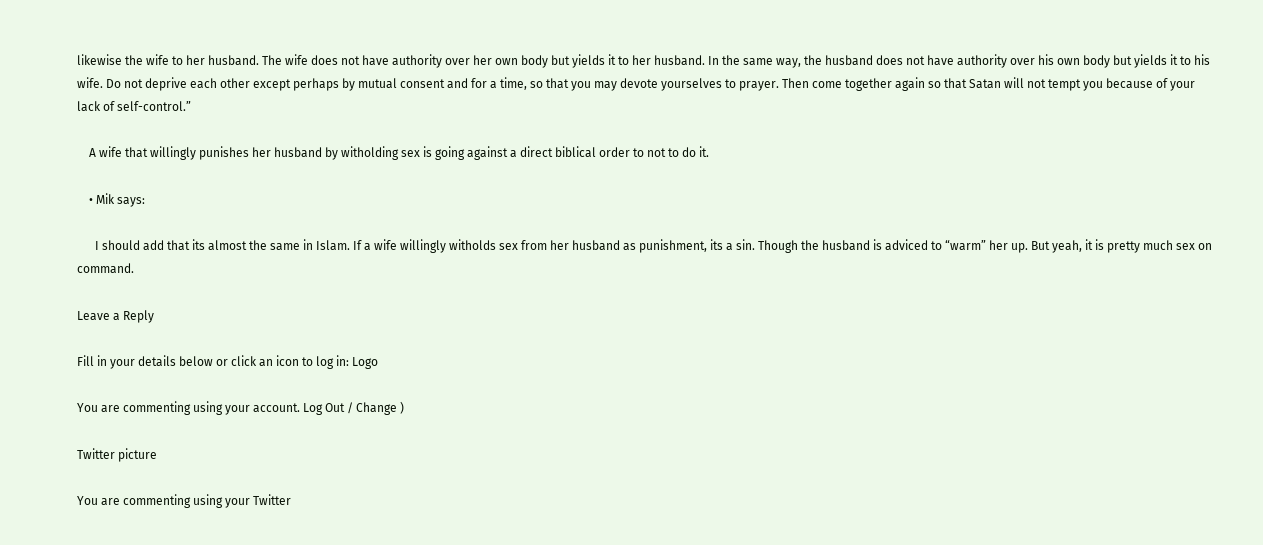likewise the wife to her husband. The wife does not have authority over her own body but yields it to her husband. In the same way, the husband does not have authority over his own body but yields it to his wife. Do not deprive each other except perhaps by mutual consent and for a time, so that you may devote yourselves to prayer. Then come together again so that Satan will not tempt you because of your lack of self-control.”

    A wife that willingly punishes her husband by witholding sex is going against a direct biblical order to not to do it.

    • Mik says:

      I should add that its almost the same in Islam. If a wife willingly witholds sex from her husband as punishment, its a sin. Though the husband is adviced to “warm” her up. But yeah, it is pretty much sex on command.

Leave a Reply

Fill in your details below or click an icon to log in: Logo

You are commenting using your account. Log Out / Change )

Twitter picture

You are commenting using your Twitter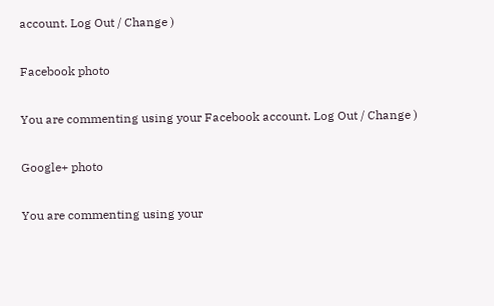account. Log Out / Change )

Facebook photo

You are commenting using your Facebook account. Log Out / Change )

Google+ photo

You are commenting using your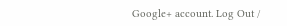Google+ account. Log Out /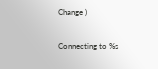Change )

Connecting to %s